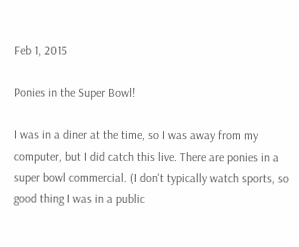Feb 1, 2015

Ponies in the Super Bowl!

I was in a diner at the time, so I was away from my computer, but I did catch this live. There are ponies in a super bowl commercial. (I don't typically watch sports, so good thing I was in a public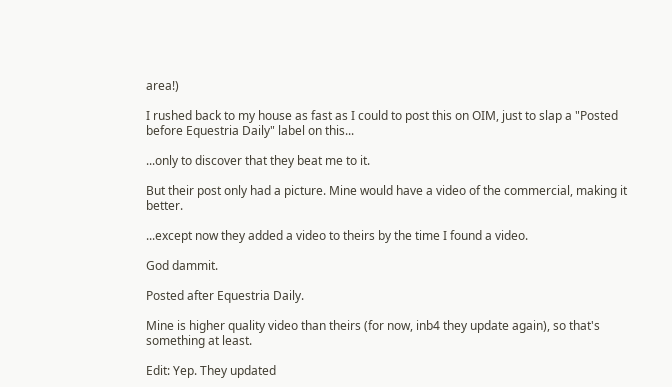area!)

I rushed back to my house as fast as I could to post this on OIM, just to slap a "Posted before Equestria Daily" label on this...

...only to discover that they beat me to it.

But their post only had a picture. Mine would have a video of the commercial, making it better.

...except now they added a video to theirs by the time I found a video.

God dammit.

Posted after Equestria Daily.

Mine is higher quality video than theirs (for now, inb4 they update again), so that's something at least.

Edit: Yep. They updated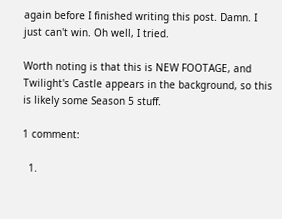again before I finished writing this post. Damn. I just can't win. Oh well, I tried.

Worth noting is that this is NEW FOOTAGE, and Twilight's Castle appears in the background, so this is likely some Season 5 stuff.

1 comment:

  1.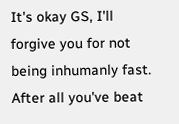It's okay GS, I'll forgive you for not being inhumanly fast. After all you've beat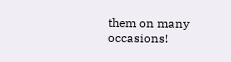them on many occasions!